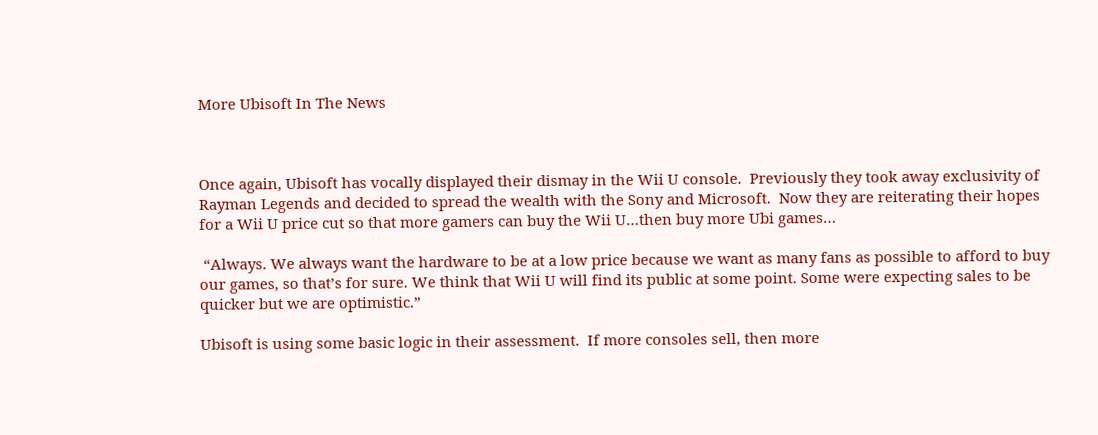More Ubisoft In The News



Once again, Ubisoft has vocally displayed their dismay in the Wii U console.  Previously they took away exclusivity of Rayman Legends and decided to spread the wealth with the Sony and Microsoft.  Now they are reiterating their hopes for a Wii U price cut so that more gamers can buy the Wii U…then buy more Ubi games…

 “Always. We always want the hardware to be at a low price because we want as many fans as possible to afford to buy our games, so that’s for sure. We think that Wii U will find its public at some point. Some were expecting sales to be quicker but we are optimistic.”

Ubisoft is using some basic logic in their assessment.  If more consoles sell, then more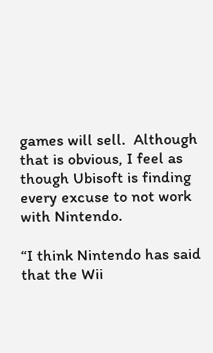games will sell.  Although that is obvious, I feel as though Ubisoft is finding every excuse to not work with Nintendo.

“I think Nintendo has said that the Wii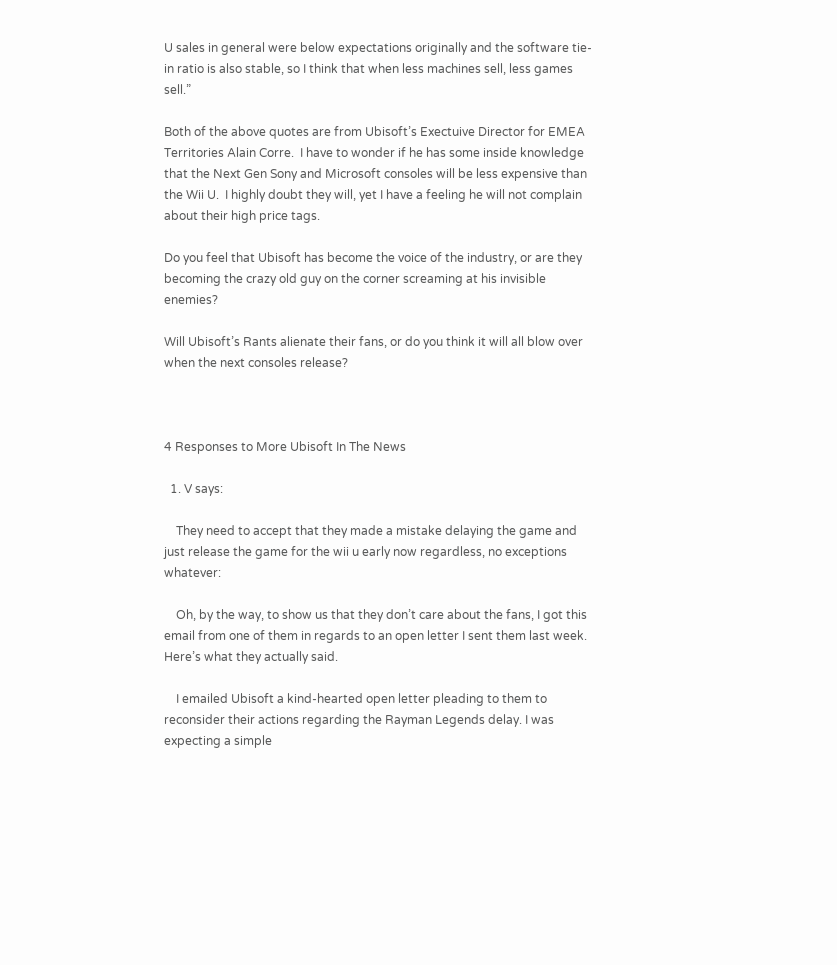U sales in general were below expectations originally and the software tie-in ratio is also stable, so I think that when less machines sell, less games sell.”

Both of the above quotes are from Ubisoft’s Exectuive Director for EMEA Territories Alain Corre.  I have to wonder if he has some inside knowledge that the Next Gen Sony and Microsoft consoles will be less expensive than the Wii U.  I highly doubt they will, yet I have a feeling he will not complain about their high price tags.

Do you feel that Ubisoft has become the voice of the industry, or are they becoming the crazy old guy on the corner screaming at his invisible enemies?

Will Ubisoft’s Rants alienate their fans, or do you think it will all blow over when the next consoles release?



4 Responses to More Ubisoft In The News

  1. V says:

    They need to accept that they made a mistake delaying the game and just release the game for the wii u early now regardless, no exceptions whatever:

    Oh, by the way, to show us that they don’t care about the fans, I got this email from one of them in regards to an open letter I sent them last week. Here’s what they actually said.

    I emailed Ubisoft a kind-hearted open letter pleading to them to reconsider their actions regarding the Rayman Legends delay. I was expecting a simple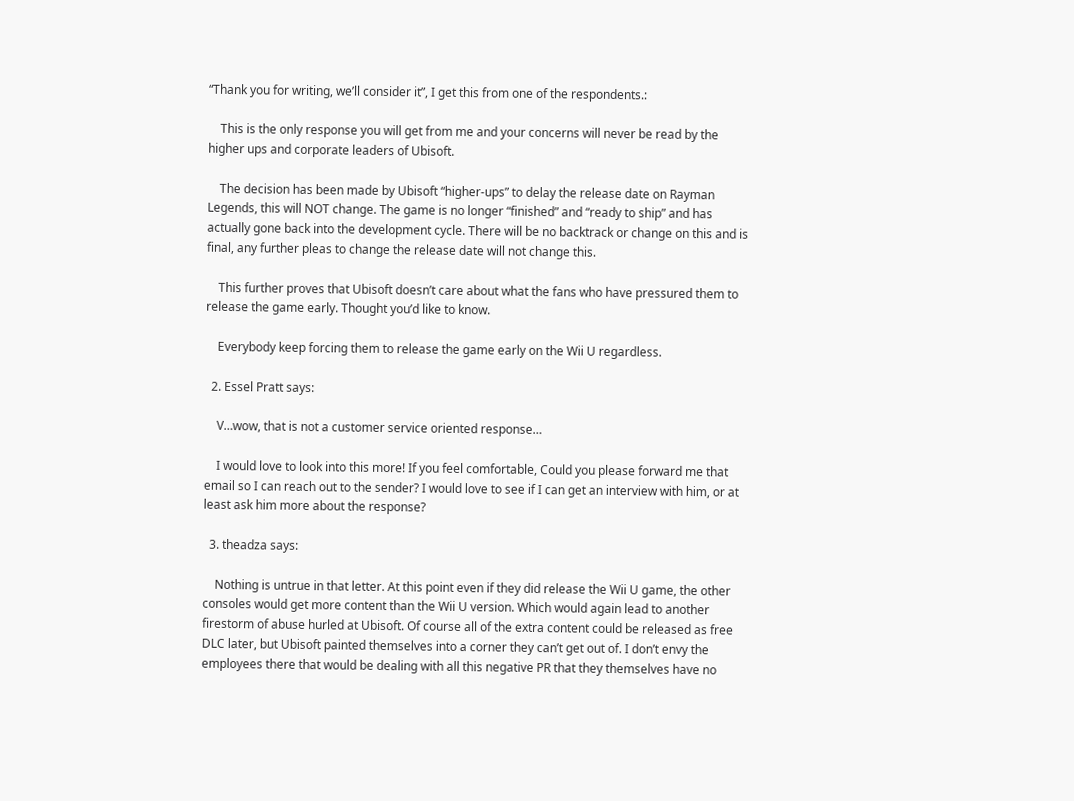“Thank you for writing, we’ll consider it”, I get this from one of the respondents.:

    This is the only response you will get from me and your concerns will never be read by the higher ups and corporate leaders of Ubisoft.

    The decision has been made by Ubisoft “higher-ups” to delay the release date on Rayman Legends, this will NOT change. The game is no longer “finished” and “ready to ship” and has actually gone back into the development cycle. There will be no backtrack or change on this and is final, any further pleas to change the release date will not change this.

    This further proves that Ubisoft doesn’t care about what the fans who have pressured them to release the game early. Thought you’d like to know.

    Everybody keep forcing them to release the game early on the Wii U regardless.

  2. Essel Pratt says:

    V…wow, that is not a customer service oriented response…

    I would love to look into this more! If you feel comfortable, Could you please forward me that email so I can reach out to the sender? I would love to see if I can get an interview with him, or at least ask him more about the response?

  3. theadza says:

    Nothing is untrue in that letter. At this point even if they did release the Wii U game, the other consoles would get more content than the Wii U version. Which would again lead to another firestorm of abuse hurled at Ubisoft. Of course all of the extra content could be released as free DLC later, but Ubisoft painted themselves into a corner they can’t get out of. I don’t envy the employees there that would be dealing with all this negative PR that they themselves have no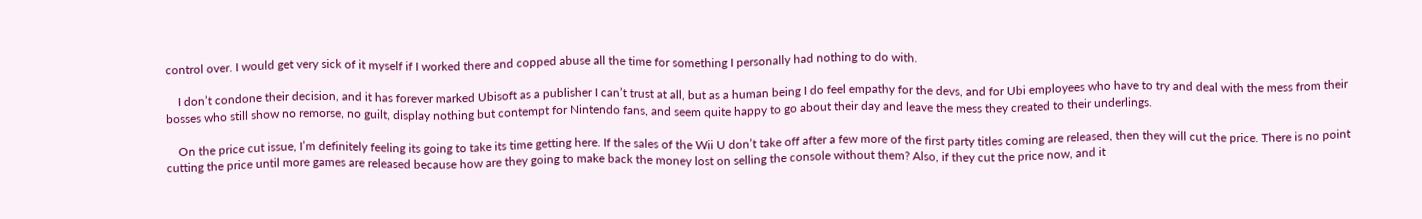control over. I would get very sick of it myself if I worked there and copped abuse all the time for something I personally had nothing to do with.

    I don’t condone their decision, and it has forever marked Ubisoft as a publisher I can’t trust at all, but as a human being I do feel empathy for the devs, and for Ubi employees who have to try and deal with the mess from their bosses who still show no remorse, no guilt, display nothing but contempt for Nintendo fans, and seem quite happy to go about their day and leave the mess they created to their underlings.

    On the price cut issue, I’m definitely feeling its going to take its time getting here. If the sales of the Wii U don’t take off after a few more of the first party titles coming are released, then they will cut the price. There is no point cutting the price until more games are released because how are they going to make back the money lost on selling the console without them? Also, if they cut the price now, and it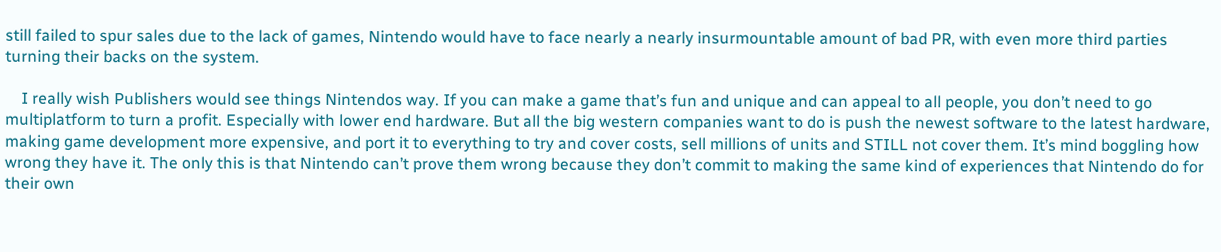still failed to spur sales due to the lack of games, Nintendo would have to face nearly a nearly insurmountable amount of bad PR, with even more third parties turning their backs on the system.

    I really wish Publishers would see things Nintendos way. If you can make a game that’s fun and unique and can appeal to all people, you don’t need to go multiplatform to turn a profit. Especially with lower end hardware. But all the big western companies want to do is push the newest software to the latest hardware, making game development more expensive, and port it to everything to try and cover costs, sell millions of units and STILL not cover them. It’s mind boggling how wrong they have it. The only this is that Nintendo can’t prove them wrong because they don’t commit to making the same kind of experiences that Nintendo do for their own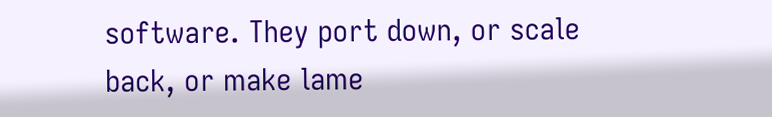software. They port down, or scale back, or make lame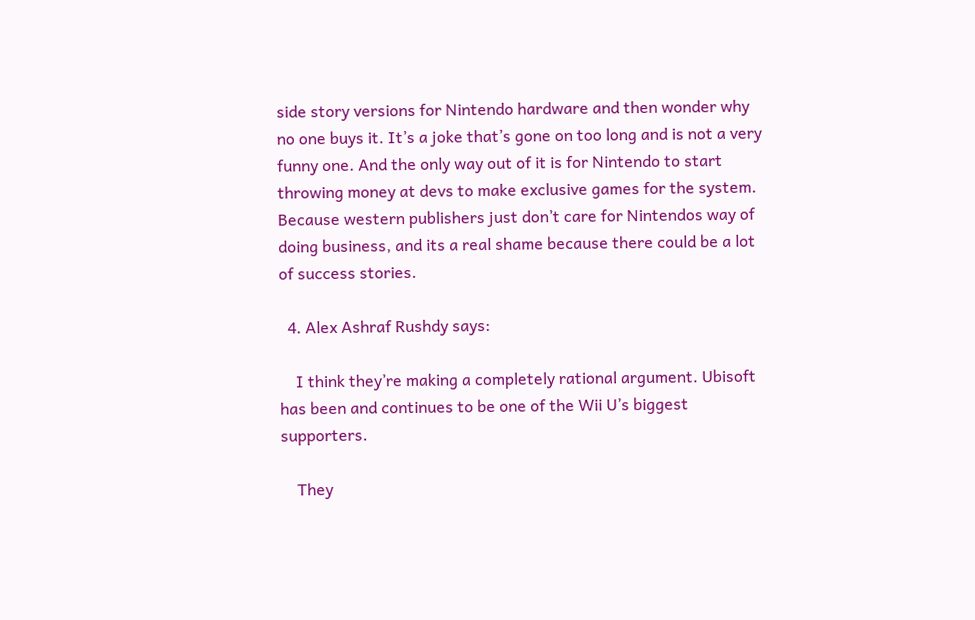side story versions for Nintendo hardware and then wonder why no one buys it. It’s a joke that’s gone on too long and is not a very funny one. And the only way out of it is for Nintendo to start throwing money at devs to make exclusive games for the system. Because western publishers just don’t care for Nintendos way of doing business, and its a real shame because there could be a lot of success stories.

  4. Alex Ashraf Rushdy says:

    I think they’re making a completely rational argument. Ubisoft has been and continues to be one of the Wii U’s biggest supporters.

    They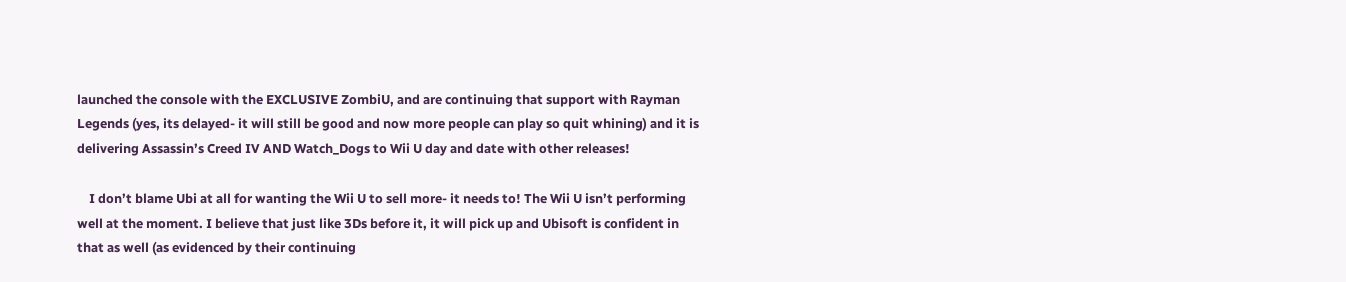launched the console with the EXCLUSIVE ZombiU, and are continuing that support with Rayman Legends (yes, its delayed- it will still be good and now more people can play so quit whining) and it is delivering Assassin’s Creed IV AND Watch_Dogs to Wii U day and date with other releases!

    I don’t blame Ubi at all for wanting the Wii U to sell more- it needs to! The Wii U isn’t performing well at the moment. I believe that just like 3Ds before it, it will pick up and Ubisoft is confident in that as well (as evidenced by their continuing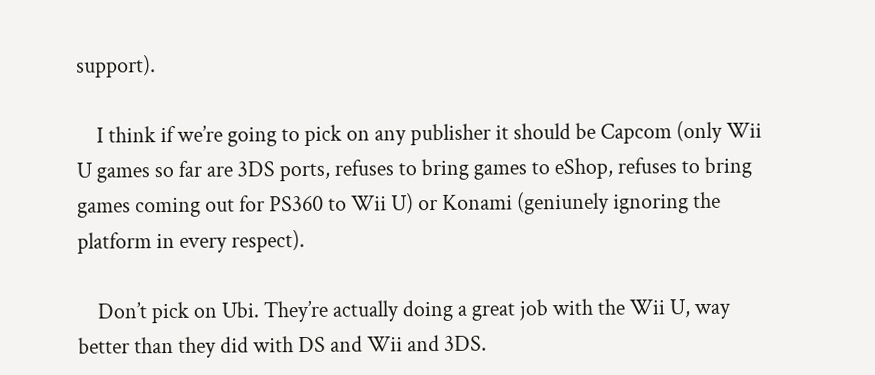support).

    I think if we’re going to pick on any publisher it should be Capcom (only Wii U games so far are 3DS ports, refuses to bring games to eShop, refuses to bring games coming out for PS360 to Wii U) or Konami (geniunely ignoring the platform in every respect).

    Don’t pick on Ubi. They’re actually doing a great job with the Wii U, way better than they did with DS and Wii and 3DS.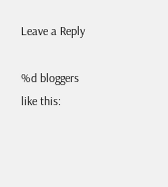Leave a Reply

%d bloggers like this: